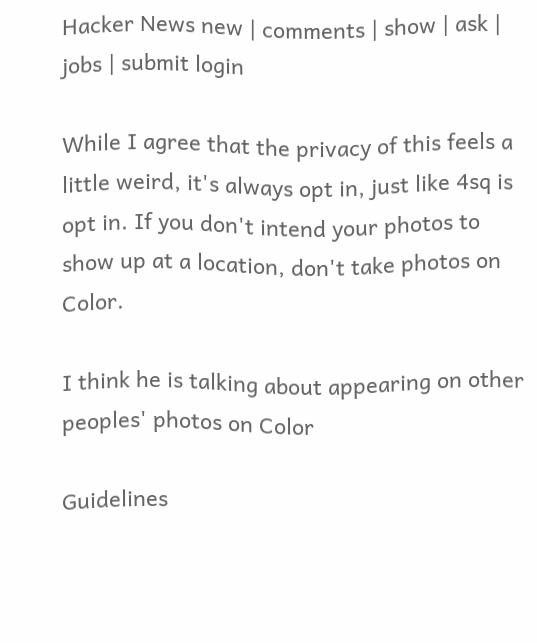Hacker News new | comments | show | ask | jobs | submit login

While I agree that the privacy of this feels a little weird, it's always opt in, just like 4sq is opt in. If you don't intend your photos to show up at a location, don't take photos on Color.

I think he is talking about appearing on other peoples' photos on Color

Guidelines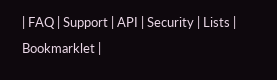| FAQ | Support | API | Security | Lists | Bookmarklet |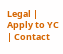Legal | Apply to YC | Contact